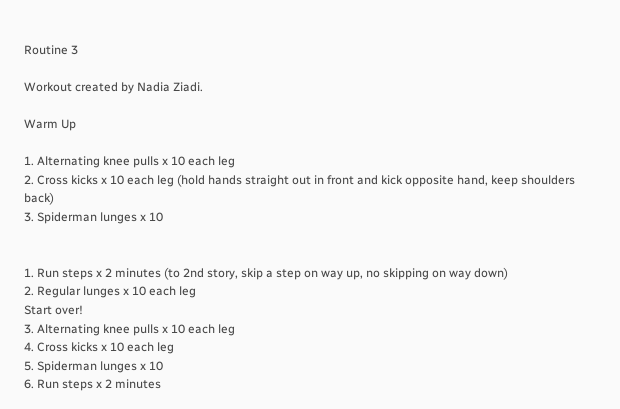Routine 3

Workout created by Nadia Ziadi.

Warm Up

1. Alternating knee pulls x 10 each leg
2. Cross kicks x 10 each leg (hold hands straight out in front and kick opposite hand, keep shoulders back)
3. Spiderman lunges x 10


1. Run steps x 2 minutes (to 2nd story, skip a step on way up, no skipping on way down)
2. Regular lunges x 10 each leg
Start over!
3. Alternating knee pulls x 10 each leg
4. Cross kicks x 10 each leg
5. Spiderman lunges x 10
6. Run steps x 2 minutes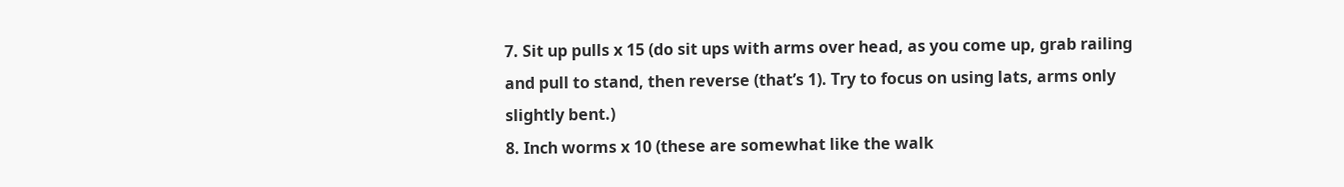7. Sit up pulls x 15 (do sit ups with arms over head, as you come up, grab railing and pull to stand, then reverse (that’s 1). Try to focus on using lats, arms only slightly bent.)
8. Inch worms x 10 (these are somewhat like the walk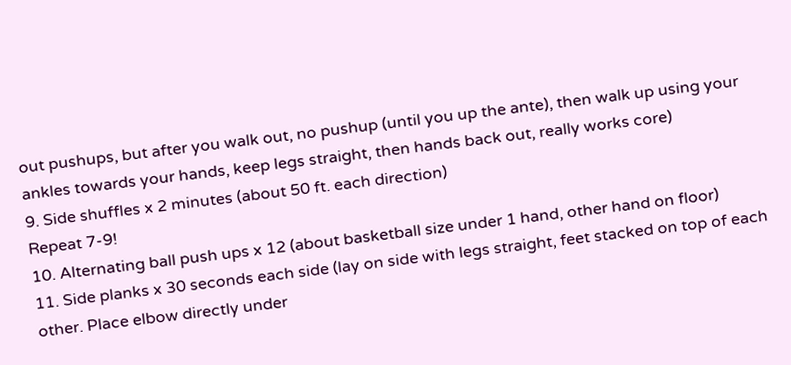out pushups, but after you walk out, no pushup (until you up the ante), then walk up using your ankles towards your hands, keep legs straight, then hands back out, really works core)
9. Side shuffles x 2 minutes (about 50 ft. each direction)
Repeat 7-9!
10. Alternating ball push ups x 12 (about basketball size under 1 hand, other hand on floor)
11. Side planks x 30 seconds each side (lay on side with legs straight, feet stacked on top of each other. Place elbow directly under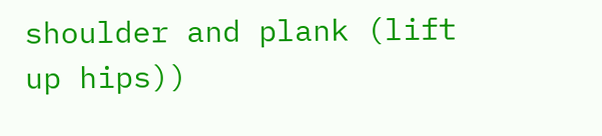shoulder and plank (lift up hips))